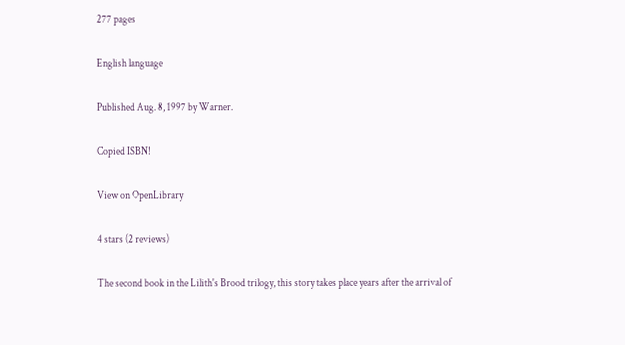277 pages

English language

Published Aug. 8, 1997 by Warner.

Copied ISBN!

View on OpenLibrary

4 stars (2 reviews)

The second book in the Lilith's Brood trilogy, this story takes place years after the arrival of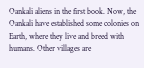Oankali aliens in the first book. Now, the Oankali have established some colonies on Earth, where they live and breed with humans. Other villages are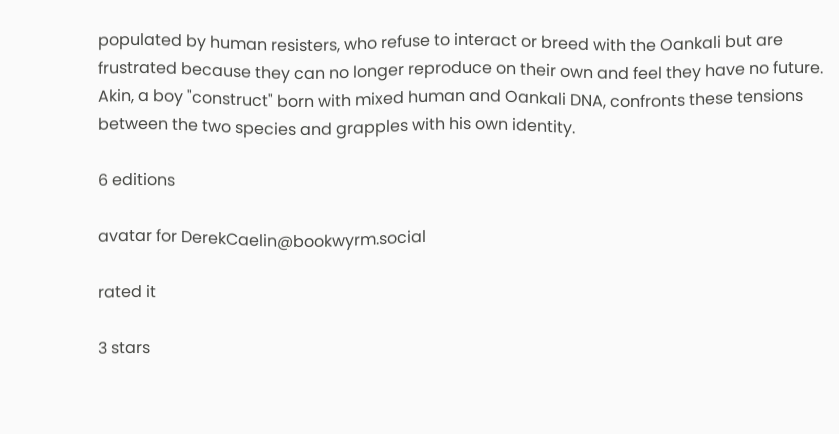populated by human resisters, who refuse to interact or breed with the Oankali but are frustrated because they can no longer reproduce on their own and feel they have no future. Akin, a boy "construct" born with mixed human and Oankali DNA, confronts these tensions between the two species and grapples with his own identity.

6 editions

avatar for DerekCaelin@bookwyrm.social

rated it

3 stars